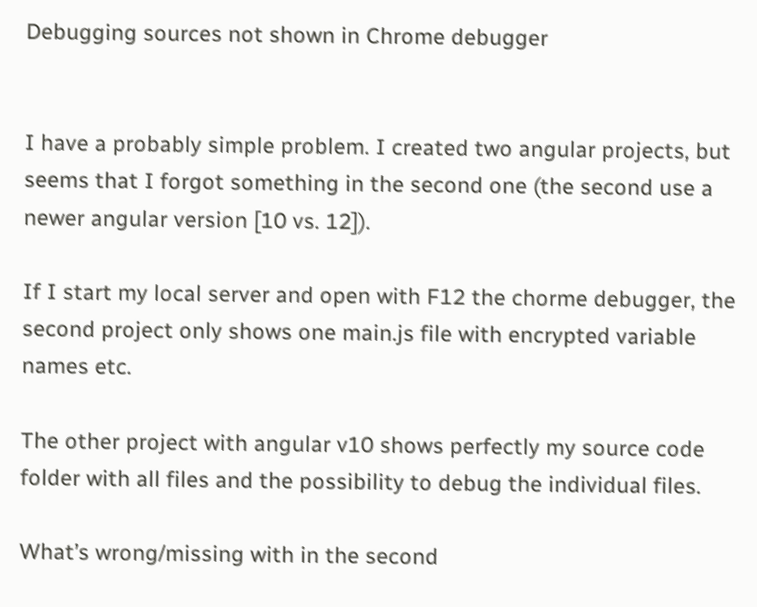Debugging sources not shown in Chrome debugger


I have a probably simple problem. I created two angular projects, but seems that I forgot something in the second one (the second use a newer angular version [10 vs. 12]).

If I start my local server and open with F12 the chorme debugger, the second project only shows one main.js file with encrypted variable names etc.

The other project with angular v10 shows perfectly my source code folder with all files and the possibility to debug the individual files.

What’s wrong/missing with in the second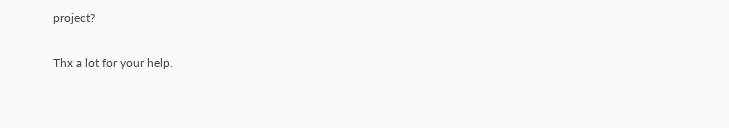project?

Thx a lot for your help.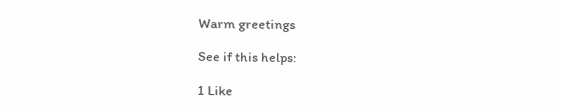Warm greetings

See if this helps:

1 Like